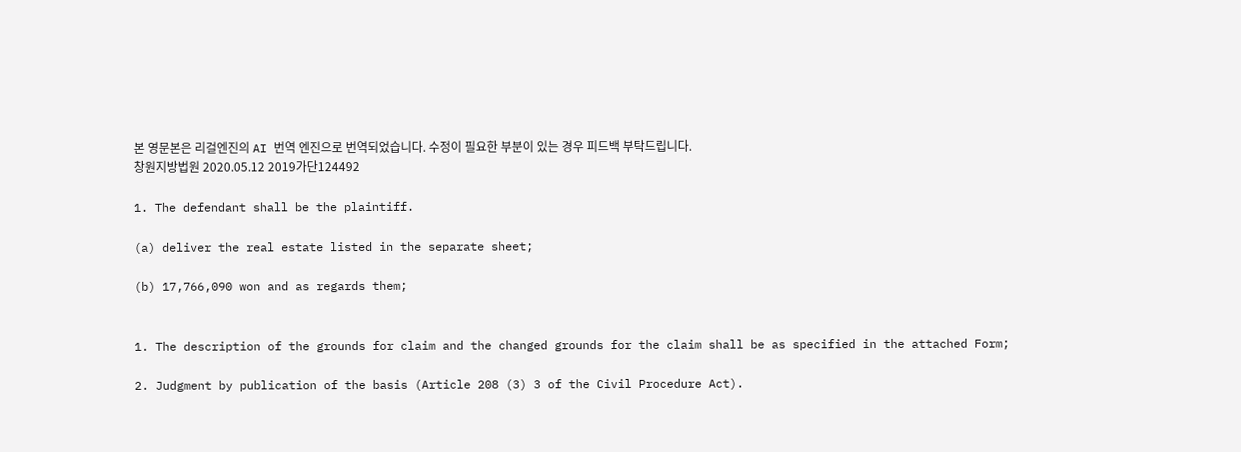본 영문본은 리걸엔진의 AI 번역 엔진으로 번역되었습니다. 수정이 필요한 부분이 있는 경우 피드백 부탁드립니다.
창원지방법원 2020.05.12 2019가단124492

1. The defendant shall be the plaintiff.

(a) deliver the real estate listed in the separate sheet;

(b) 17,766,090 won and as regards them;


1. The description of the grounds for claim and the changed grounds for the claim shall be as specified in the attached Form;

2. Judgment by publication of the basis (Article 208 (3) 3 of the Civil Procedure Act).